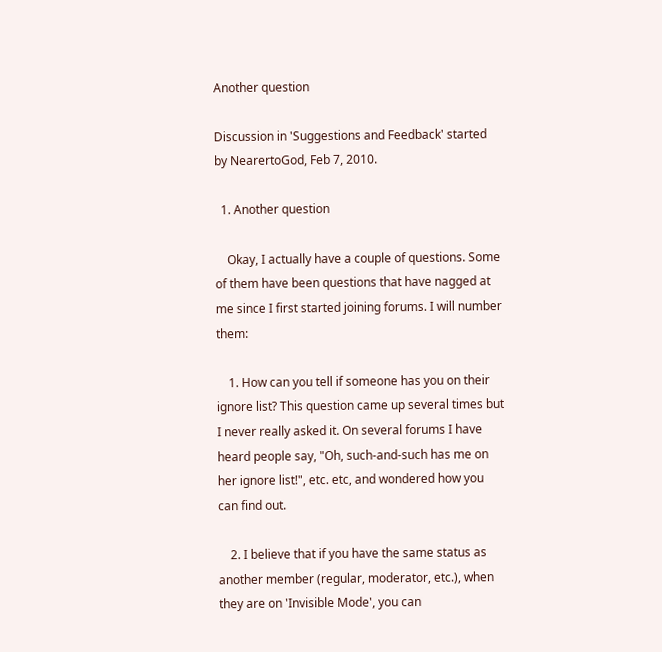Another question

Discussion in 'Suggestions and Feedback' started by NearertoGod, Feb 7, 2010.

  1. Another question

    Okay, I actually have a couple of questions. Some of them have been questions that have nagged at me since I first started joining forums. I will number them:

    1. How can you tell if someone has you on their ignore list? This question came up several times but I never really asked it. On several forums I have heard people say, "Oh, such-and-such has me on her ignore list!", etc. etc, and wondered how you can find out.

    2. I believe that if you have the same status as another member (regular, moderator, etc.), when they are on 'Invisible Mode', you can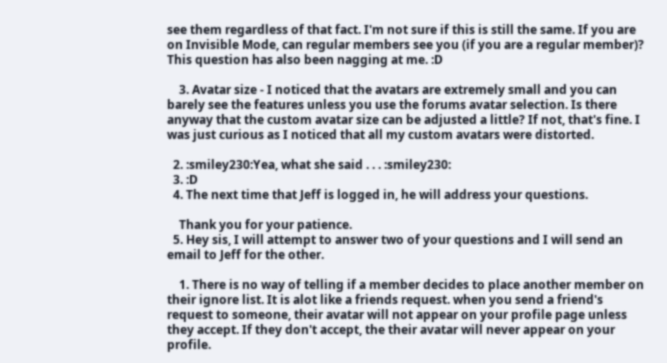see them regardless of that fact. I'm not sure if this is still the same. If you are on Invisible Mode, can regular members see you (if you are a regular member)? This question has also been nagging at me. :D

    3. Avatar size - I noticed that the avatars are extremely small and you can barely see the features unless you use the forums avatar selection. Is there anyway that the custom avatar size can be adjusted a little? If not, that's fine. I was just curious as I noticed that all my custom avatars were distorted.

  2. :smiley230:Yea, what she said . . . :smiley230:
  3. :D
  4. The next time that Jeff is logged in, he will address your questions.

    Thank you for your patience.
  5. Hey sis, I will attempt to answer two of your questions and I will send an email to Jeff for the other.

    1. There is no way of telling if a member decides to place another member on their ignore list. It is alot like a friends request. when you send a friend's request to someone, their avatar will not appear on your profile page unless they accept. If they don't accept, the their avatar will never appear on your profile.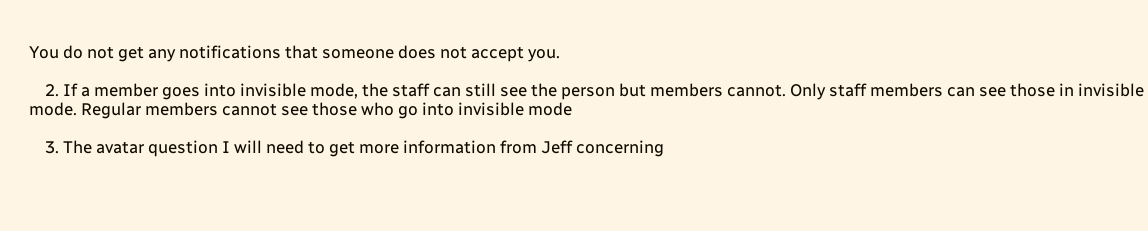You do not get any notifications that someone does not accept you.

    2. If a member goes into invisible mode, the staff can still see the person but members cannot. Only staff members can see those in invisible mode. Regular members cannot see those who go into invisible mode

    3. The avatar question I will need to get more information from Jeff concerning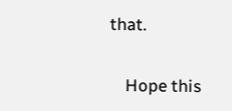that.

    Hope this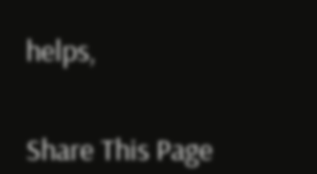helps,


Share This Page